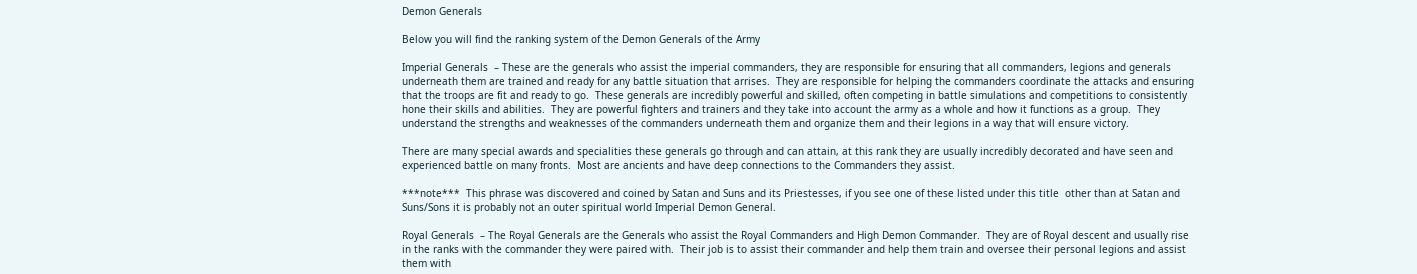Demon Generals

Below you will find the ranking system of the Demon Generals of the Army

Imperial Generals  – These are the generals who assist the imperial commanders, they are responsible for ensuring that all commanders, legions and generals underneath them are trained and ready for any battle situation that arrises.  They are responsible for helping the commanders coordinate the attacks and ensuring that the troops are fit and ready to go.  These generals are incredibly powerful and skilled, often competing in battle simulations and competitions to consistently hone their skills and abilities.  They are powerful fighters and trainers and they take into account the army as a whole and how it functions as a group.  They understand the strengths and weaknesses of the commanders underneath them and organize them and their legions in a way that will ensure victory.

There are many special awards and specialities these generals go through and can attain, at this rank they are usually incredibly decorated and have seen and experienced battle on many fronts.  Most are ancients and have deep connections to the Commanders they assist.

***note***  This phrase was discovered and coined by Satan and Suns and its Priestesses, if you see one of these listed under this title  other than at Satan and Suns/Sons it is probably not an outer spiritual world Imperial Demon General.

Royal Generals  – The Royal Generals are the Generals who assist the Royal Commanders and High Demon Commander.  They are of Royal descent and usually rise in the ranks with the commander they were paired with.  Their job is to assist their commander and help them train and oversee their personal legions and assist them with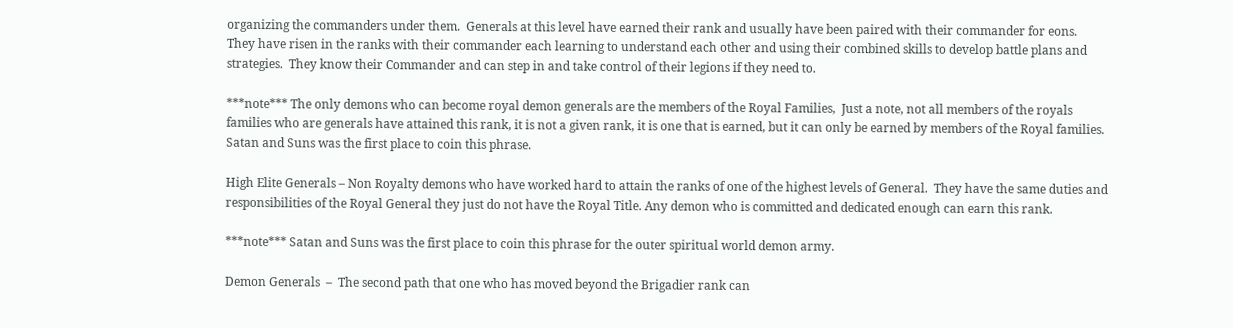organizing the commanders under them.  Generals at this level have earned their rank and usually have been paired with their commander for eons.  They have risen in the ranks with their commander each learning to understand each other and using their combined skills to develop battle plans and strategies.  They know their Commander and can step in and take control of their legions if they need to.

***note*** The only demons who can become royal demon generals are the members of the Royal Families,  Just a note, not all members of the royals families who are generals have attained this rank, it is not a given rank, it is one that is earned, but it can only be earned by members of the Royal families.  Satan and Suns was the first place to coin this phrase.

High Elite Generals – Non Royalty demons who have worked hard to attain the ranks of one of the highest levels of General.  They have the same duties and responsibilities of the Royal General they just do not have the Royal Title. Any demon who is committed and dedicated enough can earn this rank.

***note*** Satan and Suns was the first place to coin this phrase for the outer spiritual world demon army.

Demon Generals  –  The second path that one who has moved beyond the Brigadier rank can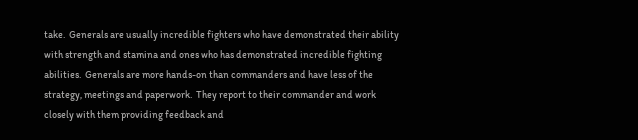take.  Generals are usually incredible fighters who have demonstrated their ability with strength and stamina and ones who has demonstrated incredible fighting abilities.  Generals are more hands-on than commanders and have less of the strategy, meetings and paperwork.  They report to their commander and work closely with them providing feedback and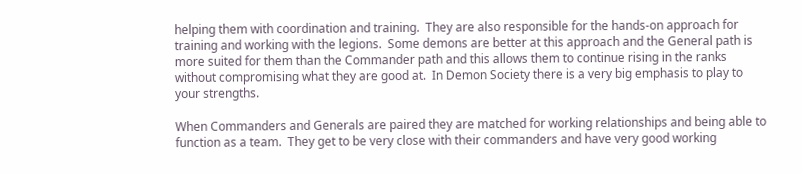helping them with coordination and training.  They are also responsible for the hands-on approach for training and working with the legions.  Some demons are better at this approach and the General path is more suited for them than the Commander path and this allows them to continue rising in the ranks without compromising what they are good at.  In Demon Society there is a very big emphasis to play to your strengths.

When Commanders and Generals are paired they are matched for working relationships and being able to function as a team.  They get to be very close with their commanders and have very good working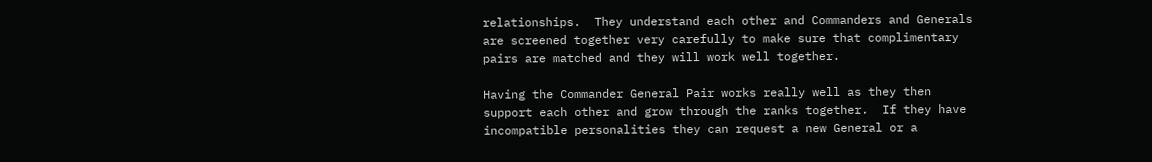relationships.  They understand each other and Commanders and Generals are screened together very carefully to make sure that complimentary pairs are matched and they will work well together.

Having the Commander General Pair works really well as they then support each other and grow through the ranks together.  If they have incompatible personalities they can request a new General or a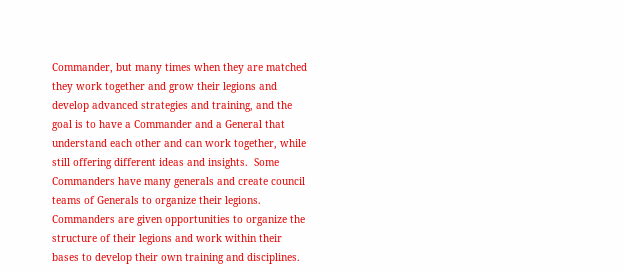Commander, but many times when they are matched they work together and grow their legions and develop advanced strategies and training, and the goal is to have a Commander and a General that understand each other and can work together, while still offering different ideas and insights.  Some Commanders have many generals and create council teams of Generals to organize their legions.  Commanders are given opportunities to organize the structure of their legions and work within their bases to develop their own training and disciplines.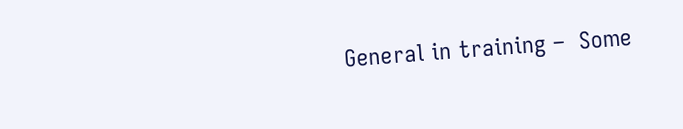General in training –  Some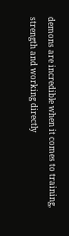demons are incredible when it comes to training, strength and working directly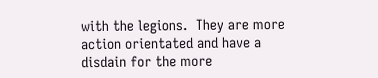with the legions.  They are more action orientated and have a disdain for the more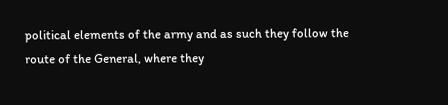political elements of the army and as such they follow the route of the General, where they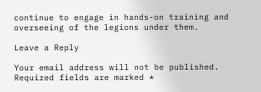continue to engage in hands-on training and overseeing of the legions under them.

Leave a Reply

Your email address will not be published. Required fields are marked *